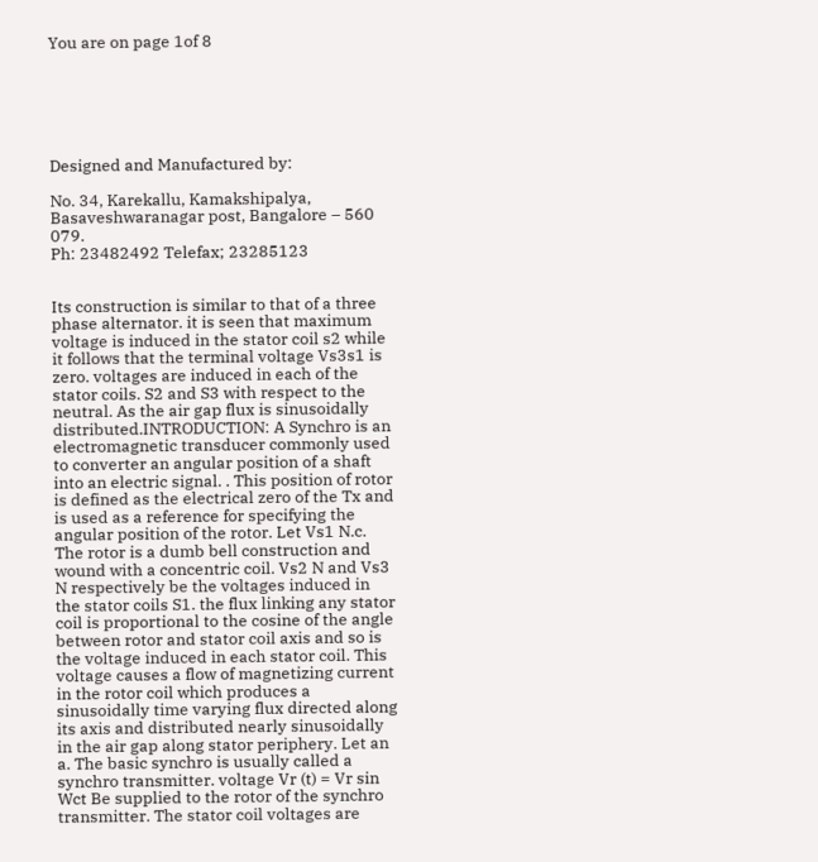You are on page 1of 8






Designed and Manufactured by:

No. 34, Karekallu, Kamakshipalya,
Basaveshwaranagar post, Bangalore – 560 079.
Ph: 23482492 Telefax; 23285123


Its construction is similar to that of a three phase alternator. it is seen that maximum voltage is induced in the stator coil s2 while it follows that the terminal voltage Vs3s1 is zero. voltages are induced in each of the stator coils. S2 and S3 with respect to the neutral. As the air gap flux is sinusoidally distributed.INTRODUCTION: A Synchro is an electromagnetic transducer commonly used to converter an angular position of a shaft into an electric signal. . This position of rotor is defined as the electrical zero of the Tx and is used as a reference for specifying the angular position of the rotor. Let Vs1 N.c. The rotor is a dumb bell construction and wound with a concentric coil. Vs2 N and Vs3 N respectively be the voltages induced in the stator coils S1. the flux linking any stator coil is proportional to the cosine of the angle between rotor and stator coil axis and so is the voltage induced in each stator coil. This voltage causes a flow of magnetizing current in the rotor coil which produces a sinusoidally time varying flux directed along its axis and distributed nearly sinusoidally in the air gap along stator periphery. Let an a. The basic synchro is usually called a synchro transmitter. voltage Vr (t) = Vr sin Wct Be supplied to the rotor of the synchro transmitter. The stator coil voltages are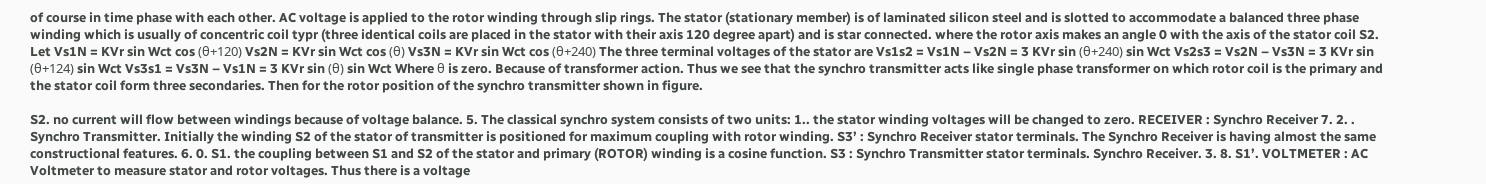of course in time phase with each other. AC voltage is applied to the rotor winding through slip rings. The stator (stationary member) is of laminated silicon steel and is slotted to accommodate a balanced three phase winding which is usually of concentric coil typr (three identical coils are placed in the stator with their axis 120 degree apart) and is star connected. where the rotor axis makes an angle 0 with the axis of the stator coil S2. Let Vs1N = KVr sin Wct cos (θ+120) Vs2N = KVr sin Wct cos (θ) Vs3N = KVr sin Wct cos (θ+240) The three terminal voltages of the stator are Vs1s2 = Vs1N – Vs2N = 3 KVr sin (θ+240) sin Wct Vs2s3 = Vs2N – Vs3N = 3 KVr sin (θ+124) sin Wct Vs3s1 = Vs3N – Vs1N = 3 KVr sin (θ) sin Wct Where θ is zero. Because of transformer action. Thus we see that the synchro transmitter acts like single phase transformer on which rotor coil is the primary and the stator coil form three secondaries. Then for the rotor position of the synchro transmitter shown in figure.

S2. no current will flow between windings because of voltage balance. 5. The classical synchro system consists of two units: 1.. the stator winding voltages will be changed to zero. RECEIVER : Synchro Receiver 7. 2. . Synchro Transmitter. Initially the winding S2 of the stator of transmitter is positioned for maximum coupling with rotor winding. S3’ : Synchro Receiver stator terminals. The Synchro Receiver is having almost the same constructional features. 6. 0. S1. the coupling between S1 and S2 of the stator and primary (ROTOR) winding is a cosine function. S3 : Synchro Transmitter stator terminals. Synchro Receiver. 3. 8. S1’. VOLTMETER : AC Voltmeter to measure stator and rotor voltages. Thus there is a voltage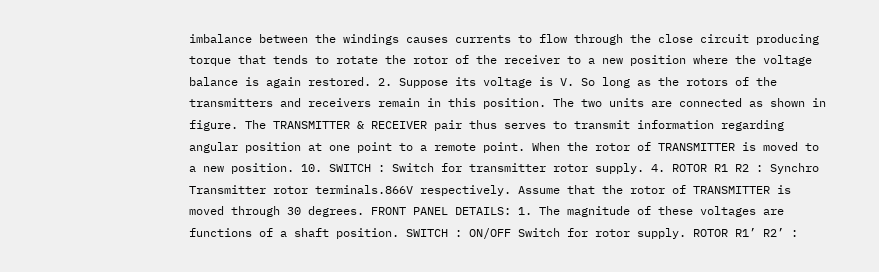imbalance between the windings causes currents to flow through the close circuit producing torque that tends to rotate the rotor of the receiver to a new position where the voltage balance is again restored. 2. Suppose its voltage is V. So long as the rotors of the transmitters and receivers remain in this position. The two units are connected as shown in figure. The TRANSMITTER & RECEIVER pair thus serves to transmit information regarding angular position at one point to a remote point. When the rotor of TRANSMITTER is moved to a new position. 10. SWITCH : Switch for transmitter rotor supply. 4. ROTOR R1 R2 : Synchro Transmitter rotor terminals.866V respectively. Assume that the rotor of TRANSMITTER is moved through 30 degrees. FRONT PANEL DETAILS: 1. The magnitude of these voltages are functions of a shaft position. SWITCH : ON/OFF Switch for rotor supply. ROTOR R1’ R2’ :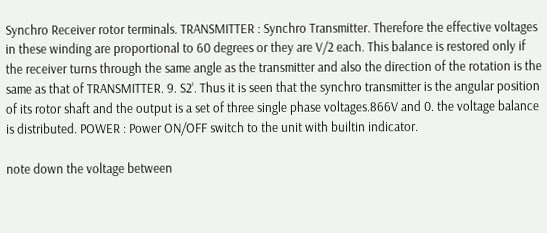Synchro Receiver rotor terminals. TRANSMITTER : Synchro Transmitter. Therefore the effective voltages in these winding are proportional to 60 degrees or they are V/2 each. This balance is restored only if the receiver turns through the same angle as the transmitter and also the direction of the rotation is the same as that of TRANSMITTER. 9. S2’. Thus it is seen that the synchro transmitter is the angular position of its rotor shaft and the output is a set of three single phase voltages.866V and 0. the voltage balance is distributed. POWER : Power ON/OFF switch to the unit with builtin indicator.

note down the voltage between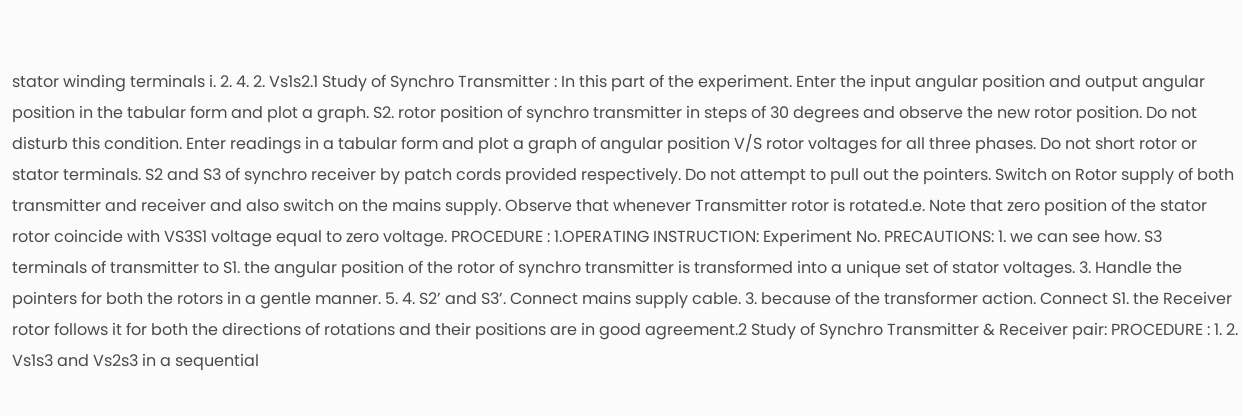stator winding terminals i. 2. 4. 2. Vs1s2.1 Study of Synchro Transmitter : In this part of the experiment. Enter the input angular position and output angular position in the tabular form and plot a graph. S2. rotor position of synchro transmitter in steps of 30 degrees and observe the new rotor position. Do not disturb this condition. Enter readings in a tabular form and plot a graph of angular position V/S rotor voltages for all three phases. Do not short rotor or stator terminals. S2 and S3 of synchro receiver by patch cords provided respectively. Do not attempt to pull out the pointers. Switch on Rotor supply of both transmitter and receiver and also switch on the mains supply. Observe that whenever Transmitter rotor is rotated.e. Note that zero position of the stator rotor coincide with VS3S1 voltage equal to zero voltage. PROCEDURE : 1.OPERATING INSTRUCTION: Experiment No. PRECAUTIONS: 1. we can see how. S3 terminals of transmitter to S1. the angular position of the rotor of synchro transmitter is transformed into a unique set of stator voltages. 3. Handle the pointers for both the rotors in a gentle manner. 5. 4. S2’ and S3’. Connect mains supply cable. 3. because of the transformer action. Connect S1. the Receiver rotor follows it for both the directions of rotations and their positions are in good agreement.2 Study of Synchro Transmitter & Receiver pair: PROCEDURE : 1. 2. Vs1s3 and Vs2s3 in a sequential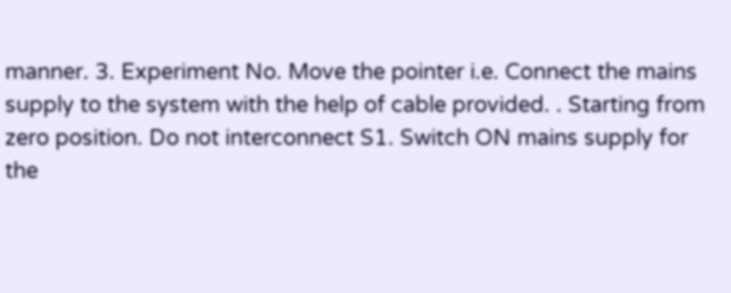manner. 3. Experiment No. Move the pointer i.e. Connect the mains supply to the system with the help of cable provided. . Starting from zero position. Do not interconnect S1. Switch ON mains supply for the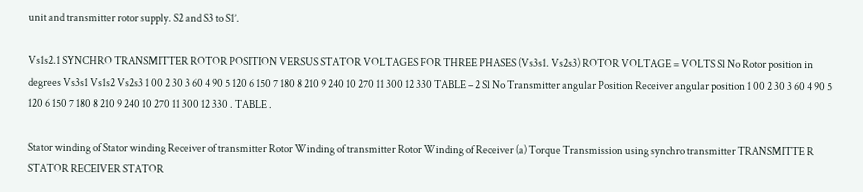unit and transmitter rotor supply. S2 and S3 to S1’.

Vs1s2.1 SYNCHRO TRANSMITTER ROTOR POSITION VERSUS STATOR VOLTAGES FOR THREE PHASES (Vs3s1. Vs2s3) ROTOR VOLTAGE = VOLTS Sl No Rotor position in degrees Vs3s1 Vs1s2 Vs2s3 1 00 2 30 3 60 4 90 5 120 6 150 7 180 8 210 9 240 10 270 11 300 12 330 TABLE – 2 Sl No Transmitter angular Position Receiver angular position 1 00 2 30 3 60 4 90 5 120 6 150 7 180 8 210 9 240 10 270 11 300 12 330 . TABLE .

Stator winding of Stator winding Receiver of transmitter Rotor Winding of transmitter Rotor Winding of Receiver (a) Torque Transmission using synchro transmitter TRANSMITTE R STATOR RECEIVER STATOR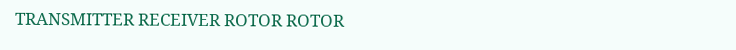TRANSMITTER RECEIVER ROTOR ROTOR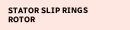STATOR SLIP RINGS ROTOR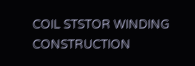COIL STSTOR WINDING CONSTRUCTION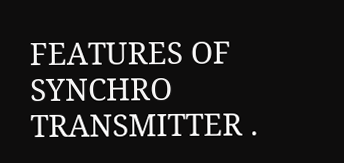FEATURES OF SYNCHRO TRANSMITTER .